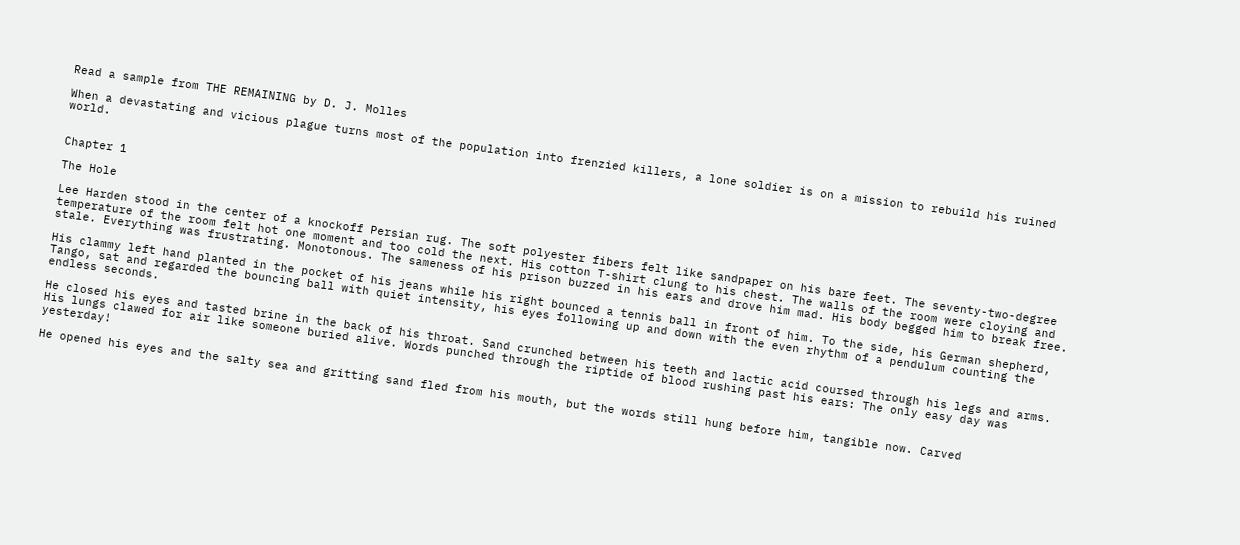Read a sample from THE REMAINING by D. J. Molles

When a devastating and vicious plague turns most of the population into frenzied killers, a lone soldier is on a mission to rebuild his ruined world.


Chapter 1

The Hole

Lee Harden stood in the center of a knockoff Persian rug. The soft polyester fibers felt like sandpaper on his bare feet. The seventy-two-degree temperature of the room felt hot one moment and too cold the next. His cotton T-shirt clung to his chest. The walls of the room were cloying and stale. Everything was frustrating. Monotonous. The sameness of his prison buzzed in his ears and drove him mad. His body begged him to break free.

His clammy left hand planted in the pocket of his jeans while his right bounced a tennis ball in front of him. To the side, his German shepherd, Tango, sat and regarded the bouncing ball with quiet intensity, his eyes following up and down with the even rhythm of a pendulum counting the endless seconds.

He closed his eyes and tasted brine in the back of his throat. Sand crunched between his teeth and lactic acid coursed through his legs and arms. His lungs clawed for air like someone buried alive. Words punched through the riptide of blood rushing past his ears: The only easy day was yesterday!

He opened his eyes and the salty sea and gritting sand fled from his mouth, but the words still hung before him, tangible now. Carved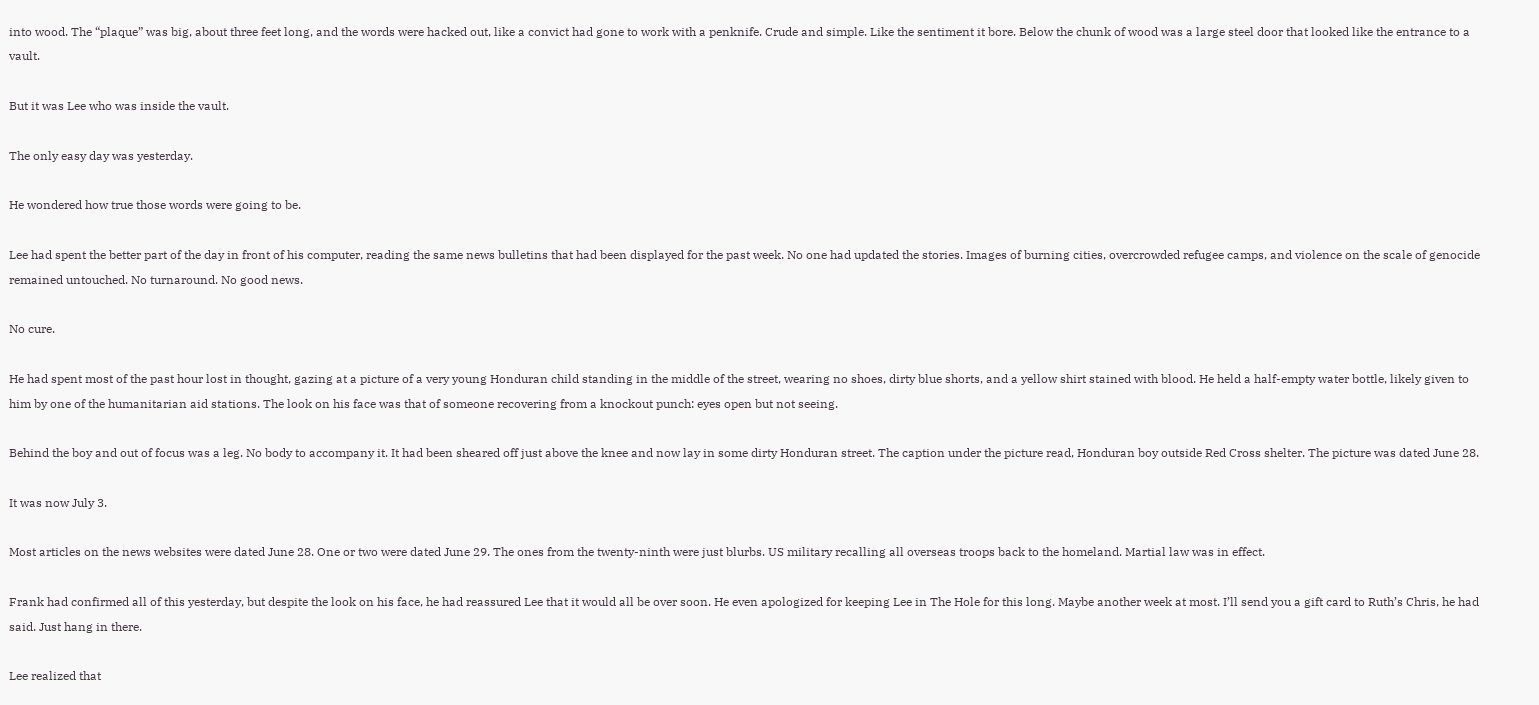into wood. The “plaque” was big, about three feet long, and the words were hacked out, like a convict had gone to work with a penknife. Crude and simple. Like the sentiment it bore. Below the chunk of wood was a large steel door that looked like the entrance to a vault.

But it was Lee who was inside the vault.

The only easy day was yesterday.

He wondered how true those words were going to be.

Lee had spent the better part of the day in front of his computer, reading the same news bulletins that had been displayed for the past week. No one had updated the stories. Images of burning cities, overcrowded refugee camps, and violence on the scale of genocide remained untouched. No turnaround. No good news.

No cure.

He had spent most of the past hour lost in thought, gazing at a picture of a very young Honduran child standing in the middle of the street, wearing no shoes, dirty blue shorts, and a yellow shirt stained with blood. He held a half-empty water bottle, likely given to him by one of the humanitarian aid stations. The look on his face was that of someone recovering from a knockout punch: eyes open but not seeing.

Behind the boy and out of focus was a leg. No body to accompany it. It had been sheared off just above the knee and now lay in some dirty Honduran street. The caption under the picture read, Honduran boy outside Red Cross shelter. The picture was dated June 28.

It was now July 3.

Most articles on the news websites were dated June 28. One or two were dated June 29. The ones from the twenty-ninth were just blurbs. US military recalling all overseas troops back to the homeland. Martial law was in effect.

Frank had confirmed all of this yesterday, but despite the look on his face, he had reassured Lee that it would all be over soon. He even apologized for keeping Lee in The Hole for this long. Maybe another week at most. I’ll send you a gift card to Ruth’s Chris, he had said. Just hang in there.

Lee realized that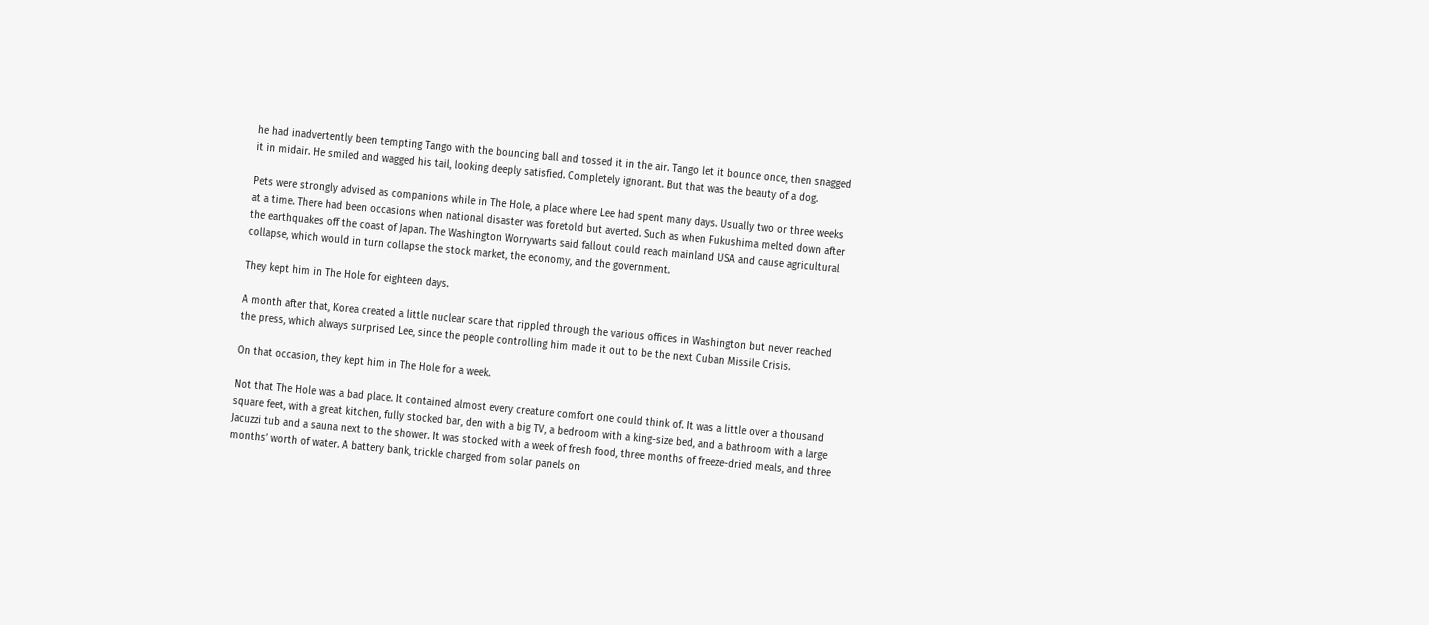he had inadvertently been tempting Tango with the bouncing ball and tossed it in the air. Tango let it bounce once, then snagged it in midair. He smiled and wagged his tail, looking deeply satisfied. Completely ignorant. But that was the beauty of a dog.

Pets were strongly advised as companions while in The Hole, a place where Lee had spent many days. Usually two or three weeks at a time. There had been occasions when national disaster was foretold but averted. Such as when Fukushima melted down after the earthquakes off the coast of Japan. The Washington Worrywarts said fallout could reach mainland USA and cause agricultural collapse, which would in turn collapse the stock market, the economy, and the government.

They kept him in The Hole for eighteen days.

A month after that, Korea created a little nuclear scare that rippled through the various offices in Washington but never reached the press, which always surprised Lee, since the people controlling him made it out to be the next Cuban Missile Crisis.

On that occasion, they kept him in The Hole for a week.

Not that The Hole was a bad place. It contained almost every creature comfort one could think of. It was a little over a thousand square feet, with a great kitchen, fully stocked bar, den with a big TV, a bedroom with a king-size bed, and a bathroom with a large Jacuzzi tub and a sauna next to the shower. It was stocked with a week of fresh food, three months of freeze-dried meals, and three months’ worth of water. A battery bank, trickle charged from solar panels on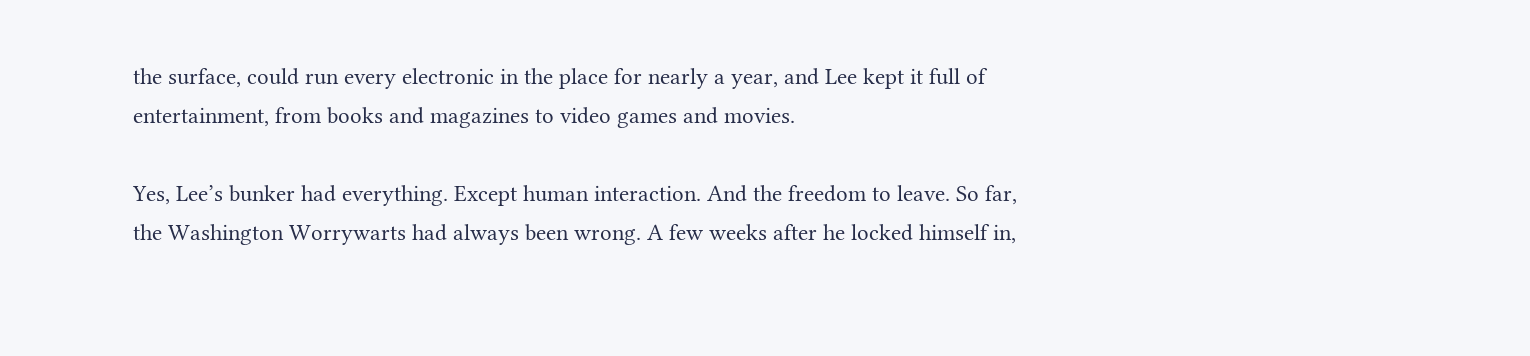the surface, could run every electronic in the place for nearly a year, and Lee kept it full of entertainment, from books and magazines to video games and movies.

Yes, Lee’s bunker had everything. Except human interaction. And the freedom to leave. So far, the Washington Worrywarts had always been wrong. A few weeks after he locked himself in,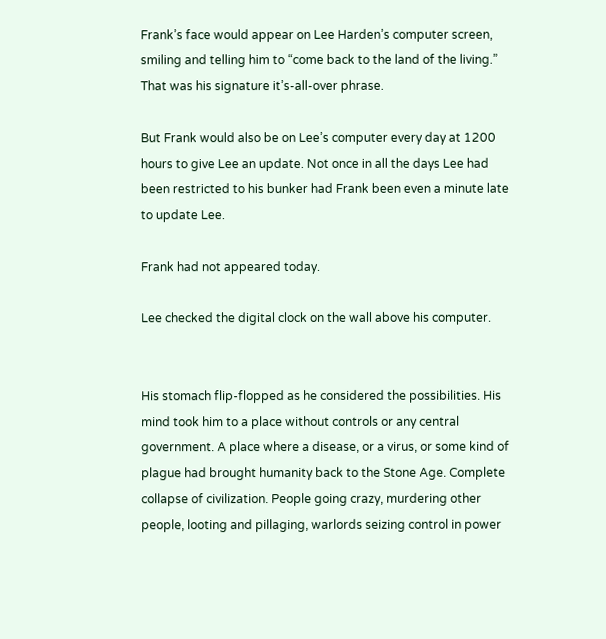Frank’s face would appear on Lee Harden’s computer screen, smiling and telling him to “come back to the land of the living.” That was his signature it’s-all-over phrase.

But Frank would also be on Lee’s computer every day at 1200 hours to give Lee an update. Not once in all the days Lee had been restricted to his bunker had Frank been even a minute late to update Lee.

Frank had not appeared today.

Lee checked the digital clock on the wall above his computer.


His stomach flip-flopped as he considered the possibilities. His mind took him to a place without controls or any central government. A place where a disease, or a virus, or some kind of plague had brought humanity back to the Stone Age. Complete collapse of civilization. People going crazy, murdering other people, looting and pillaging, warlords seizing control in power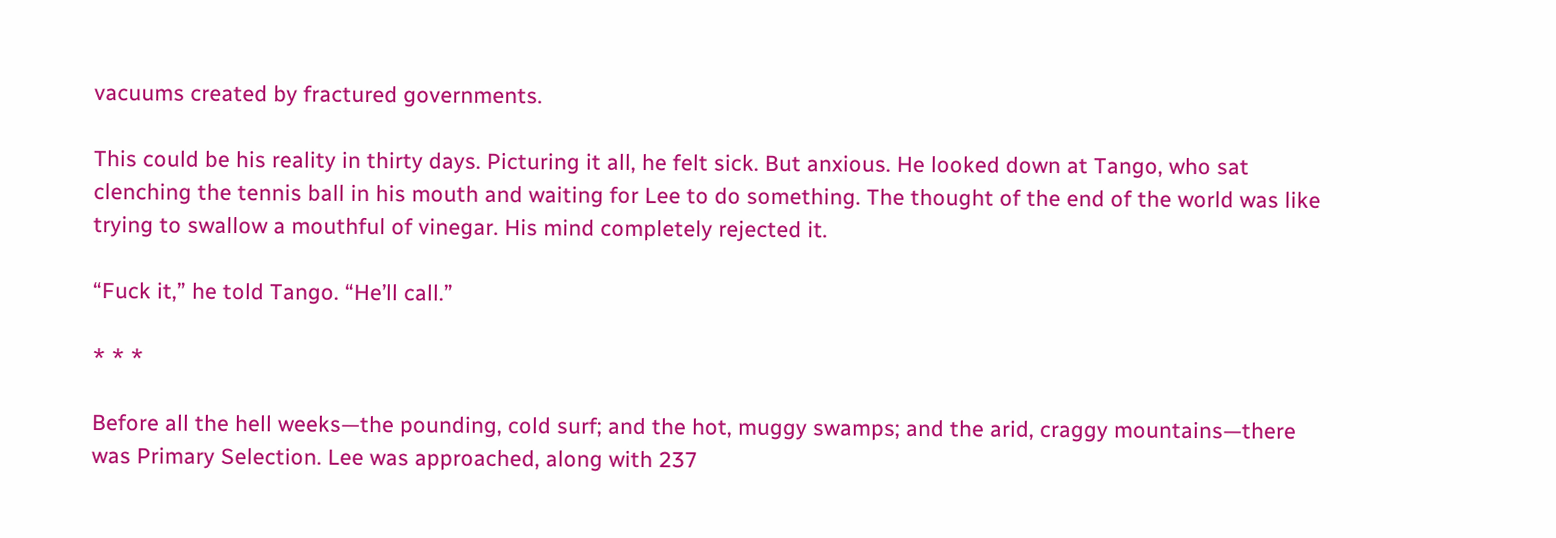vacuums created by fractured governments.

This could be his reality in thirty days. Picturing it all, he felt sick. But anxious. He looked down at Tango, who sat clenching the tennis ball in his mouth and waiting for Lee to do something. The thought of the end of the world was like trying to swallow a mouthful of vinegar. His mind completely rejected it.

“Fuck it,” he told Tango. “He’ll call.”

* * *

Before all the hell weeks—the pounding, cold surf; and the hot, muggy swamps; and the arid, craggy mountains—there was Primary Selection. Lee was approached, along with 237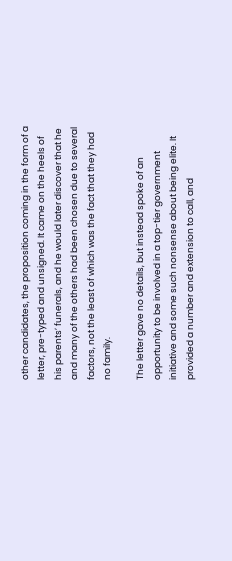other candidates, the proposition coming in the form of a letter, pre-typed and unsigned. It came on the heels of his parents’ funerals, and he would later discover that he and many of the others had been chosen due to several factors, not the least of which was the fact that they had no family.

The letter gave no details, but instead spoke of an opportunity to be involved in a top-tier government initiative and some such nonsense about being elite. It provided a number and extension to call, and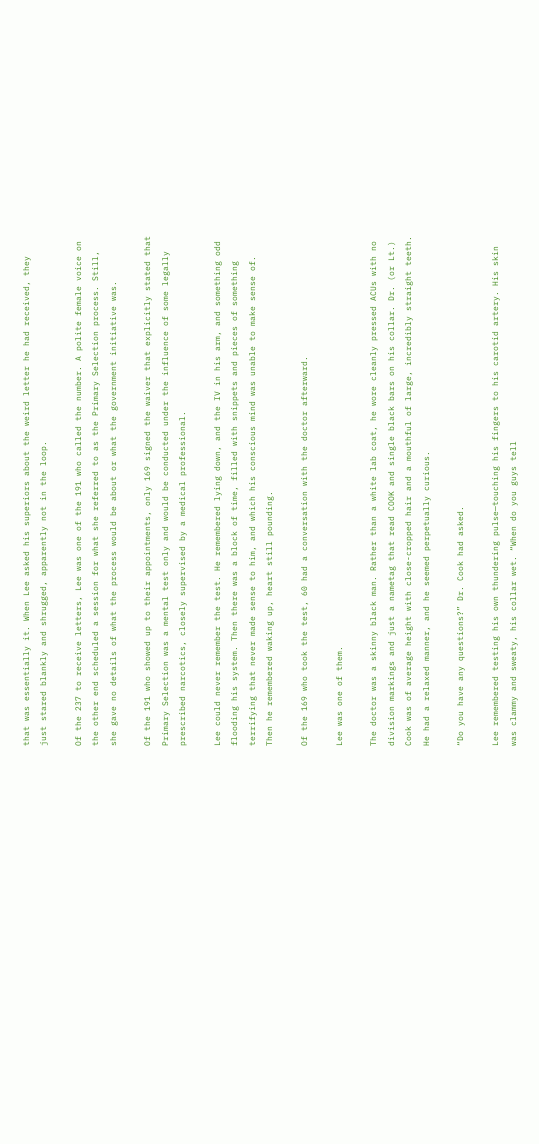that was essentially it. When Lee asked his superiors about the weird letter he had received, they just stared blankly and shrugged, apparently not in the loop.

Of the 237 to receive letters, Lee was one of the 191 who called the number. A polite female voice on the other end scheduled a session for what she referred to as the Primary Selection process. Still, she gave no details of what the process would be about or what the government initiative was.

Of the 191 who showed up to their appointments, only 169 signed the waiver that explicitly stated that Primary Selection was a mental test only and would be conducted under the influence of some legally prescribed narcotics, closely supervised by a medical professional.

Lee could never remember the test. He remembered lying down, and the IV in his arm, and something odd flooding his system. Then there was a block of time, filled with snippets and pieces of something terrifying that never made sense to him, and which his conscious mind was unable to make sense of. Then he remembered waking up, heart still pounding.

Of the 169 who took the test, 60 had a conversation with the doctor afterward.

Lee was one of them.

The doctor was a skinny black man. Rather than a white lab coat, he wore cleanly pressed ACUs with no division markings and just a nametag that read COOK and single black bars on his collar. Dr. (or Lt.) Cook was of average height with close-cropped hair and a mouthful of large, incredibly straight teeth. He had a relaxed manner, and he seemed perpetually curious.

“Do you have any questions?” Dr. Cook had asked.

Lee remembered testing his own thundering pulse—touching his fingers to his carotid artery. His skin was clammy and sweaty, his collar wet. “When do you guys tell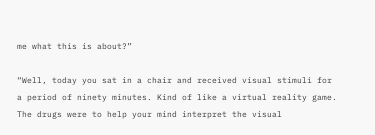me what this is about?”

“Well, today you sat in a chair and received visual stimuli for a period of ninety minutes. Kind of like a virtual reality game. The drugs were to help your mind interpret the visual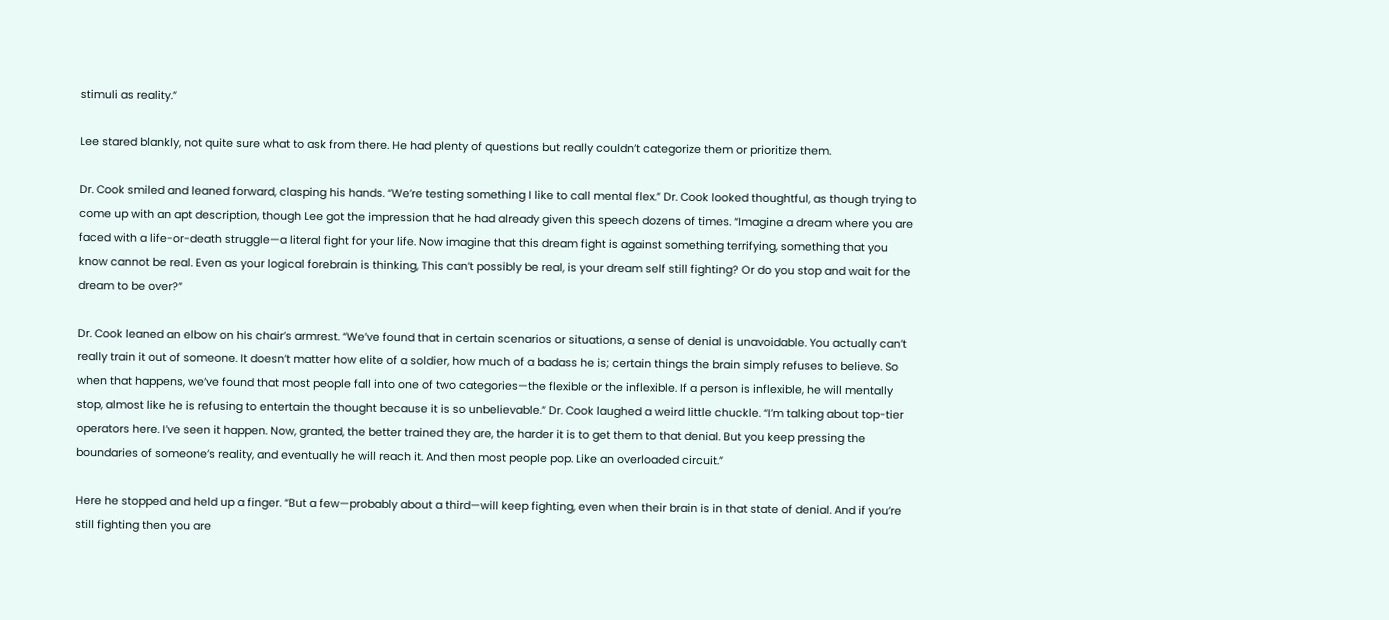stimuli as reality.”

Lee stared blankly, not quite sure what to ask from there. He had plenty of questions but really couldn’t categorize them or prioritize them.

Dr. Cook smiled and leaned forward, clasping his hands. “We’re testing something I like to call mental flex.” Dr. Cook looked thoughtful, as though trying to come up with an apt description, though Lee got the impression that he had already given this speech dozens of times. “Imagine a dream where you are faced with a life-or-death struggle—a literal fight for your life. Now imagine that this dream fight is against something terrifying, something that you know cannot be real. Even as your logical forebrain is thinking, This can’t possibly be real, is your dream self still fighting? Or do you stop and wait for the dream to be over?”

Dr. Cook leaned an elbow on his chair’s armrest. “We’ve found that in certain scenarios or situations, a sense of denial is unavoidable. You actually can’t really train it out of someone. It doesn’t matter how elite of a soldier, how much of a badass he is; certain things the brain simply refuses to believe. So when that happens, we’ve found that most people fall into one of two categories—the flexible or the inflexible. If a person is inflexible, he will mentally stop, almost like he is refusing to entertain the thought because it is so unbelievable.” Dr. Cook laughed a weird little chuckle. “I’m talking about top-tier operators here. I’ve seen it happen. Now, granted, the better trained they are, the harder it is to get them to that denial. But you keep pressing the boundaries of someone’s reality, and eventually he will reach it. And then most people pop. Like an overloaded circuit.”

Here he stopped and held up a finger. “But a few—probably about a third—will keep fighting, even when their brain is in that state of denial. And if you’re still fighting then you are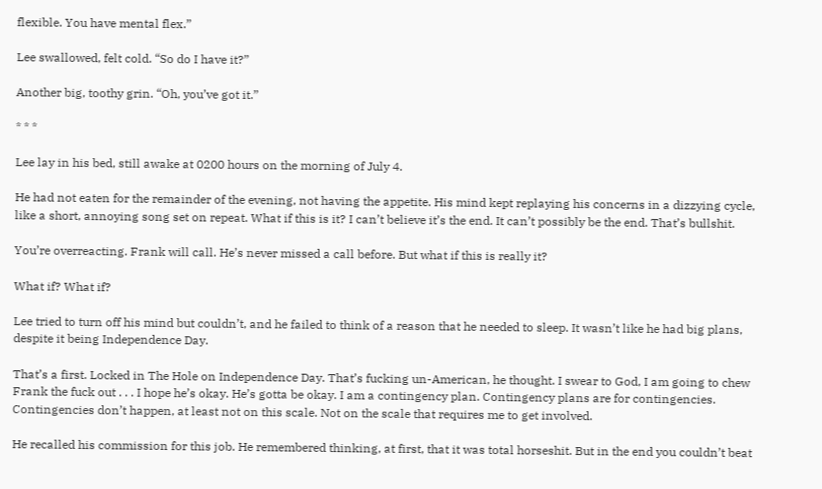flexible. You have mental flex.”

Lee swallowed, felt cold. “So do I have it?”

Another big, toothy grin. “Oh, you’ve got it.”

* * *

Lee lay in his bed, still awake at 0200 hours on the morning of July 4.

He had not eaten for the remainder of the evening, not having the appetite. His mind kept replaying his concerns in a dizzying cycle, like a short, annoying song set on repeat. What if this is it? I can’t believe it’s the end. It can’t possibly be the end. That’s bullshit.

You’re overreacting. Frank will call. He’s never missed a call before. But what if this is really it?

What if? What if?

Lee tried to turn off his mind but couldn’t, and he failed to think of a reason that he needed to sleep. It wasn’t like he had big plans, despite it being Independence Day.

That’s a first. Locked in The Hole on Independence Day. That’s fucking un-American, he thought. I swear to God, I am going to chew Frank the fuck out . . . I hope he’s okay. He’s gotta be okay. I am a contingency plan. Contingency plans are for contingencies. Contingencies don’t happen, at least not on this scale. Not on the scale that requires me to get involved.

He recalled his commission for this job. He remembered thinking, at first, that it was total horseshit. But in the end you couldn’t beat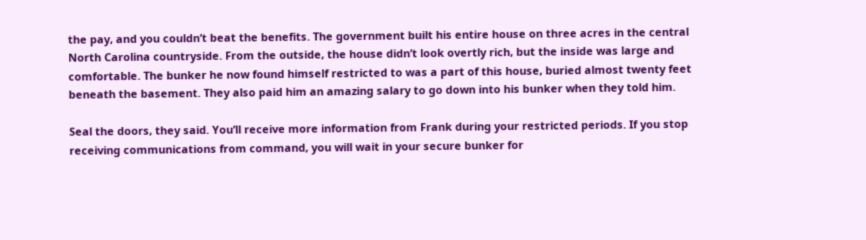the pay, and you couldn’t beat the benefits. The government built his entire house on three acres in the central North Carolina countryside. From the outside, the house didn’t look overtly rich, but the inside was large and comfortable. The bunker he now found himself restricted to was a part of this house, buried almost twenty feet beneath the basement. They also paid him an amazing salary to go down into his bunker when they told him.

Seal the doors, they said. You’ll receive more information from Frank during your restricted periods. If you stop receiving communications from command, you will wait in your secure bunker for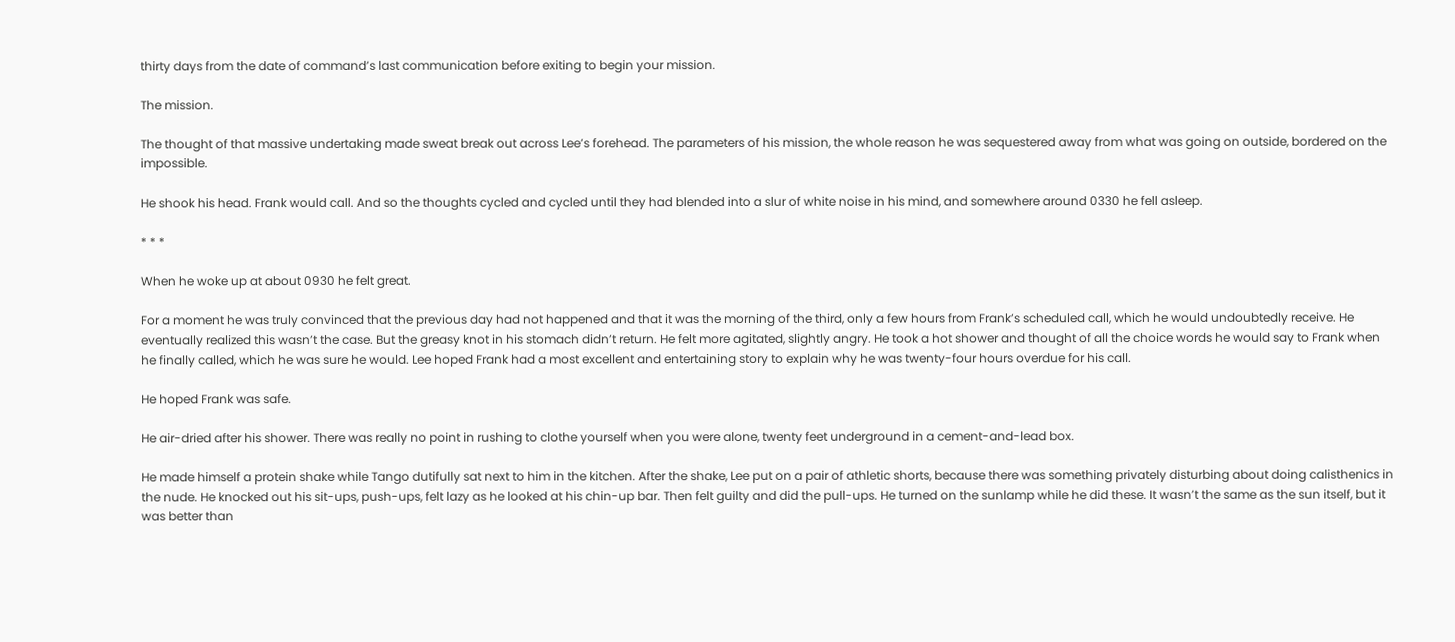thirty days from the date of command’s last communication before exiting to begin your mission.

The mission.

The thought of that massive undertaking made sweat break out across Lee’s forehead. The parameters of his mission, the whole reason he was sequestered away from what was going on outside, bordered on the impossible.

He shook his head. Frank would call. And so the thoughts cycled and cycled until they had blended into a slur of white noise in his mind, and somewhere around 0330 he fell asleep.

* * *

When he woke up at about 0930 he felt great.

For a moment he was truly convinced that the previous day had not happened and that it was the morning of the third, only a few hours from Frank’s scheduled call, which he would undoubtedly receive. He eventually realized this wasn’t the case. But the greasy knot in his stomach didn’t return. He felt more agitated, slightly angry. He took a hot shower and thought of all the choice words he would say to Frank when he finally called, which he was sure he would. Lee hoped Frank had a most excellent and entertaining story to explain why he was twenty-four hours overdue for his call.

He hoped Frank was safe.

He air-dried after his shower. There was really no point in rushing to clothe yourself when you were alone, twenty feet underground in a cement-and-lead box.

He made himself a protein shake while Tango dutifully sat next to him in the kitchen. After the shake, Lee put on a pair of athletic shorts, because there was something privately disturbing about doing calisthenics in the nude. He knocked out his sit-ups, push-ups, felt lazy as he looked at his chin-up bar. Then felt guilty and did the pull-ups. He turned on the sunlamp while he did these. It wasn’t the same as the sun itself, but it was better than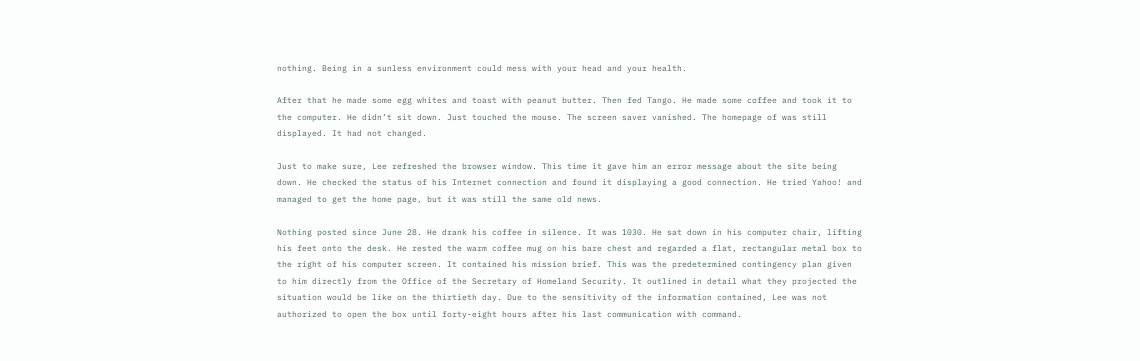nothing. Being in a sunless environment could mess with your head and your health.

After that he made some egg whites and toast with peanut butter. Then fed Tango. He made some coffee and took it to the computer. He didn’t sit down. Just touched the mouse. The screen saver vanished. The homepage of was still displayed. It had not changed.

Just to make sure, Lee refreshed the browser window. This time it gave him an error message about the site being down. He checked the status of his Internet connection and found it displaying a good connection. He tried Yahoo! and managed to get the home page, but it was still the same old news.

Nothing posted since June 28. He drank his coffee in silence. It was 1030. He sat down in his computer chair, lifting his feet onto the desk. He rested the warm coffee mug on his bare chest and regarded a flat, rectangular metal box to the right of his computer screen. It contained his mission brief. This was the predetermined contingency plan given to him directly from the Office of the Secretary of Homeland Security. It outlined in detail what they projected the situation would be like on the thirtieth day. Due to the sensitivity of the information contained, Lee was not authorized to open the box until forty-eight hours after his last communication with command.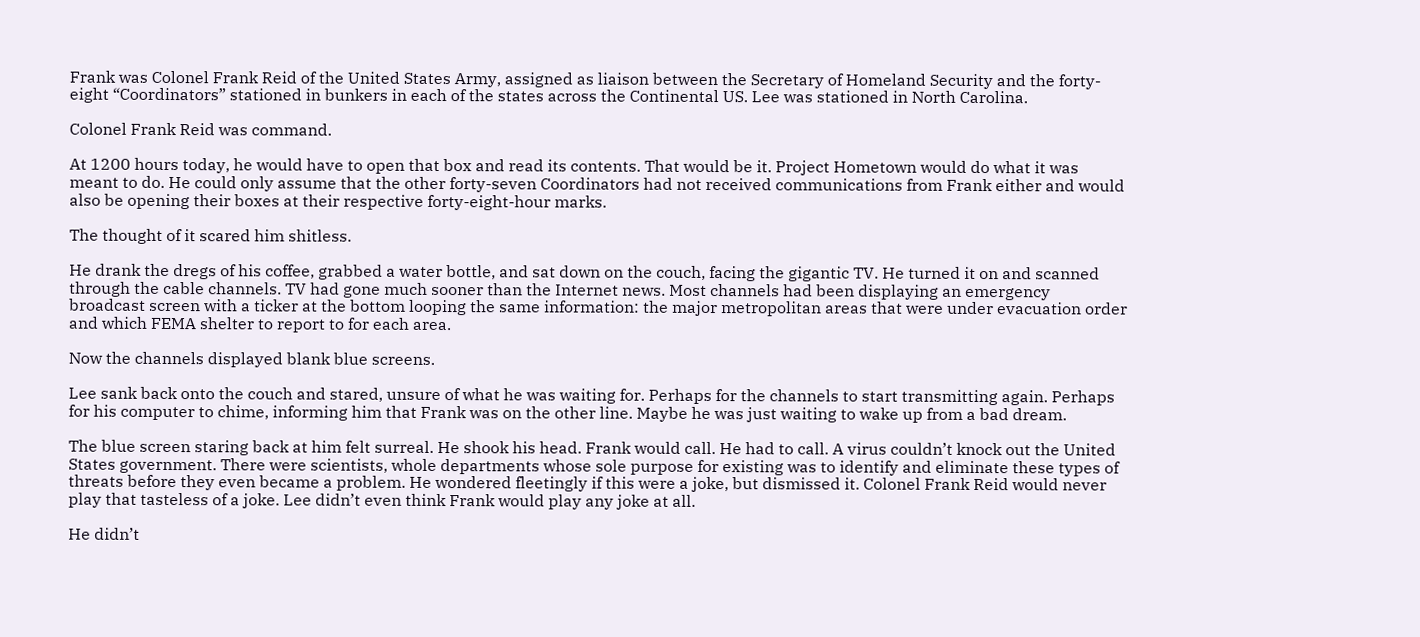Frank was Colonel Frank Reid of the United States Army, assigned as liaison between the Secretary of Homeland Security and the forty-eight “Coordinators” stationed in bunkers in each of the states across the Continental US. Lee was stationed in North Carolina.

Colonel Frank Reid was command.

At 1200 hours today, he would have to open that box and read its contents. That would be it. Project Hometown would do what it was meant to do. He could only assume that the other forty-seven Coordinators had not received communications from Frank either and would also be opening their boxes at their respective forty-eight-hour marks.

The thought of it scared him shitless.

He drank the dregs of his coffee, grabbed a water bottle, and sat down on the couch, facing the gigantic TV. He turned it on and scanned through the cable channels. TV had gone much sooner than the Internet news. Most channels had been displaying an emergency broadcast screen with a ticker at the bottom looping the same information: the major metropolitan areas that were under evacuation order and which FEMA shelter to report to for each area.

Now the channels displayed blank blue screens.

Lee sank back onto the couch and stared, unsure of what he was waiting for. Perhaps for the channels to start transmitting again. Perhaps for his computer to chime, informing him that Frank was on the other line. Maybe he was just waiting to wake up from a bad dream.

The blue screen staring back at him felt surreal. He shook his head. Frank would call. He had to call. A virus couldn’t knock out the United States government. There were scientists, whole departments whose sole purpose for existing was to identify and eliminate these types of threats before they even became a problem. He wondered fleetingly if this were a joke, but dismissed it. Colonel Frank Reid would never play that tasteless of a joke. Lee didn’t even think Frank would play any joke at all.

He didn’t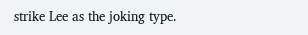strike Lee as the joking type.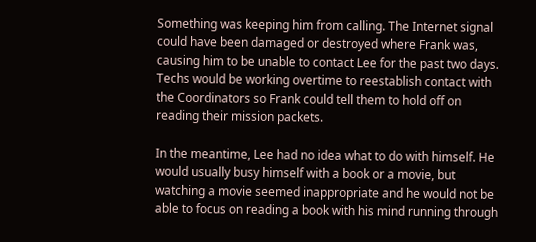Something was keeping him from calling. The Internet signal could have been damaged or destroyed where Frank was, causing him to be unable to contact Lee for the past two days. Techs would be working overtime to reestablish contact with the Coordinators so Frank could tell them to hold off on reading their mission packets.

In the meantime, Lee had no idea what to do with himself. He would usually busy himself with a book or a movie, but watching a movie seemed inappropriate and he would not be able to focus on reading a book with his mind running through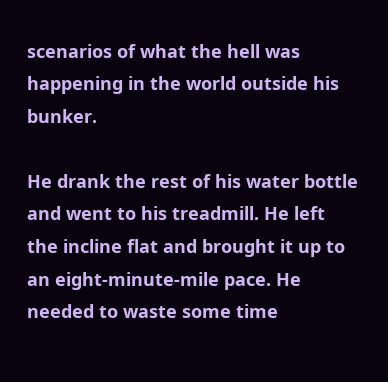scenarios of what the hell was happening in the world outside his bunker.

He drank the rest of his water bottle and went to his treadmill. He left the incline flat and brought it up to an eight-minute-mile pace. He needed to waste some time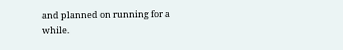and planned on running for a while.